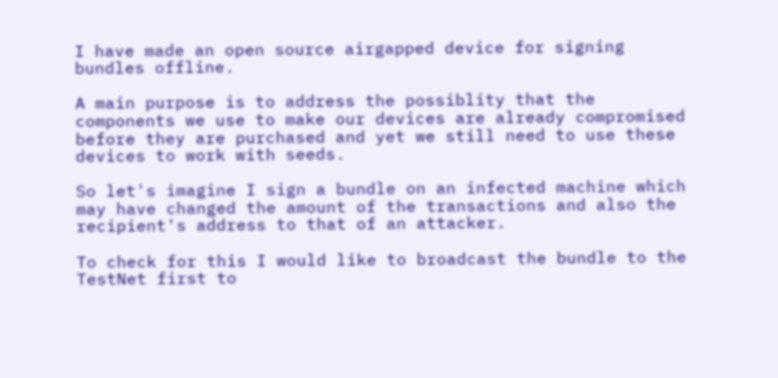I have made an open source airgapped device for signing bundles offline.

A main purpose is to address the possiblity that the components we use to make our devices are already compromised before they are purchased and yet we still need to use these devices to work with seeds.

So let's imagine I sign a bundle on an infected machine which may have changed the amount of the transactions and also the recipient's address to that of an attacker.

To check for this I would like to broadcast the bundle to the TestNet first to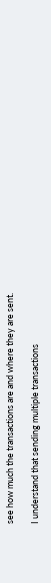see how much the transactions are and where they are sent.

I understand that sending multiple transactions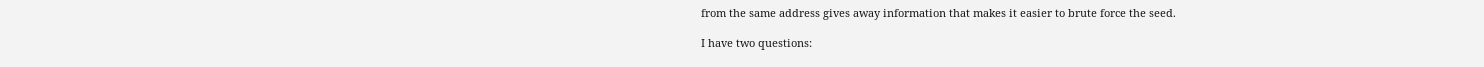from the same address gives away information that makes it easier to brute force the seed.

I have two questions: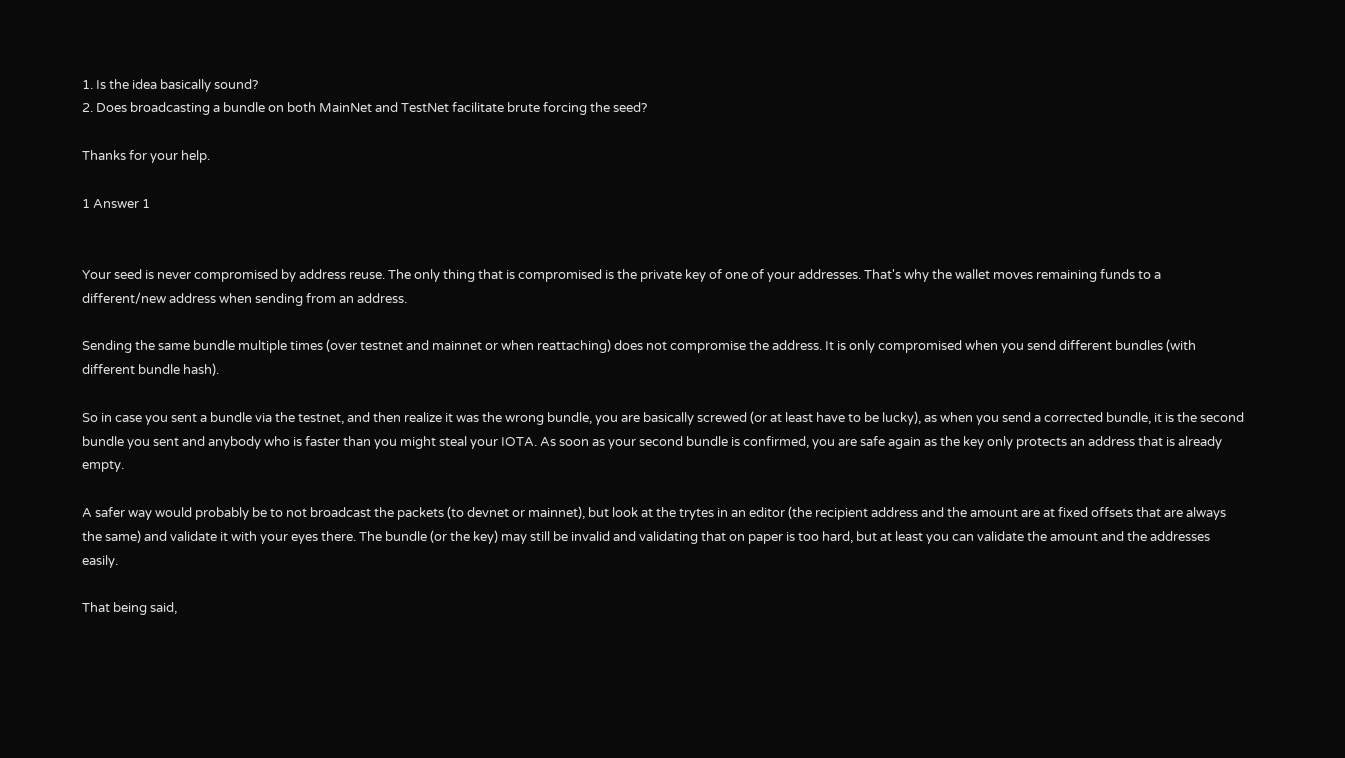1. Is the idea basically sound?
2. Does broadcasting a bundle on both MainNet and TestNet facilitate brute forcing the seed?

Thanks for your help.

1 Answer 1


Your seed is never compromised by address reuse. The only thing that is compromised is the private key of one of your addresses. That's why the wallet moves remaining funds to a different/new address when sending from an address.

Sending the same bundle multiple times (over testnet and mainnet or when reattaching) does not compromise the address. It is only compromised when you send different bundles (with different bundle hash).

So in case you sent a bundle via the testnet, and then realize it was the wrong bundle, you are basically screwed (or at least have to be lucky), as when you send a corrected bundle, it is the second bundle you sent and anybody who is faster than you might steal your IOTA. As soon as your second bundle is confirmed, you are safe again as the key only protects an address that is already empty.

A safer way would probably be to not broadcast the packets (to devnet or mainnet), but look at the trytes in an editor (the recipient address and the amount are at fixed offsets that are always the same) and validate it with your eyes there. The bundle (or the key) may still be invalid and validating that on paper is too hard, but at least you can validate the amount and the addresses easily.

That being said,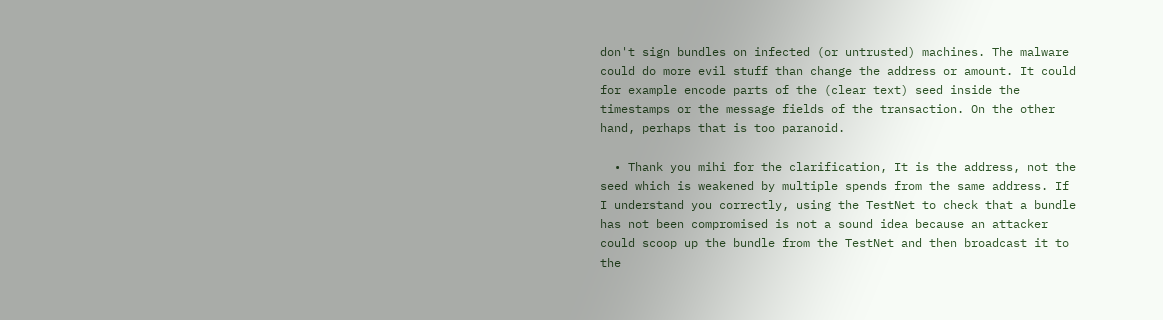don't sign bundles on infected (or untrusted) machines. The malware could do more evil stuff than change the address or amount. It could for example encode parts of the (clear text) seed inside the timestamps or the message fields of the transaction. On the other hand, perhaps that is too paranoid.

  • Thank you mihi for the clarification, It is the address, not the seed which is weakened by multiple spends from the same address. If I understand you correctly, using the TestNet to check that a bundle has not been compromised is not a sound idea because an attacker could scoop up the bundle from the TestNet and then broadcast it to the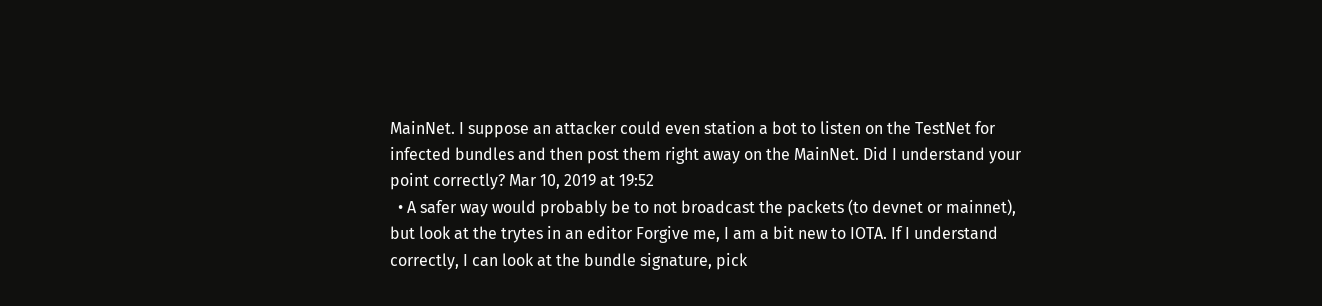MainNet. I suppose an attacker could even station a bot to listen on the TestNet for infected bundles and then post them right away on the MainNet. Did I understand your point correctly? Mar 10, 2019 at 19:52
  • A safer way would probably be to not broadcast the packets (to devnet or mainnet), but look at the trytes in an editor Forgive me, I am a bit new to IOTA. If I understand correctly, I can look at the bundle signature, pick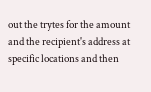out the trytes for the amount and the recipient's address at specific locations and then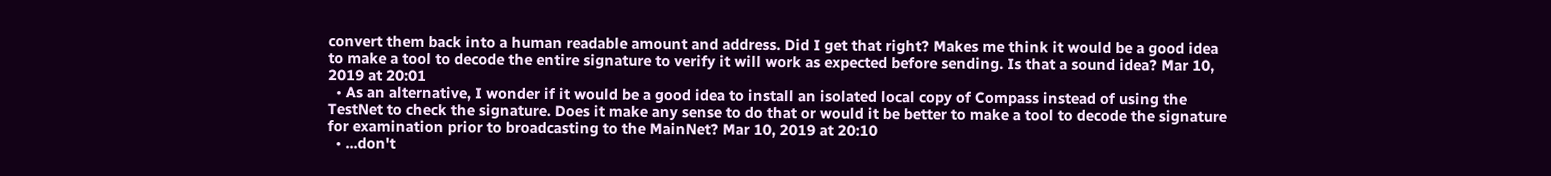convert them back into a human readable amount and address. Did I get that right? Makes me think it would be a good idea to make a tool to decode the entire signature to verify it will work as expected before sending. Is that a sound idea? Mar 10, 2019 at 20:01
  • As an alternative, I wonder if it would be a good idea to install an isolated local copy of Compass instead of using the TestNet to check the signature. Does it make any sense to do that or would it be better to make a tool to decode the signature for examination prior to broadcasting to the MainNet? Mar 10, 2019 at 20:10
  • ...don't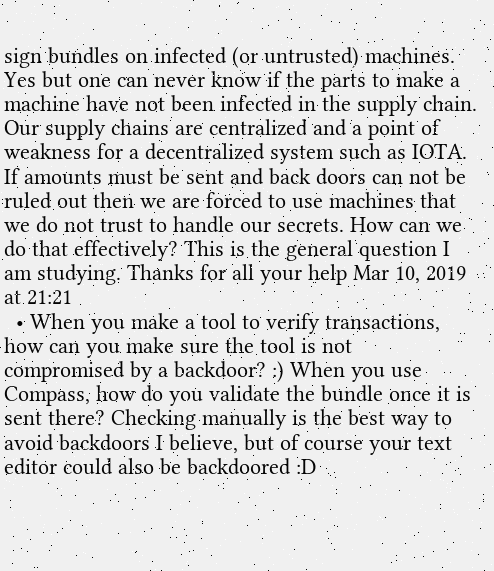sign bundles on infected (or untrusted) machines. Yes but one can never know if the parts to make a machine have not been infected in the supply chain. Our supply chains are centralized and a point of weakness for a decentralized system such as IOTA. If amounts must be sent and back doors can not be ruled out then we are forced to use machines that we do not trust to handle our secrets. How can we do that effectively? This is the general question I am studying. Thanks for all your help Mar 10, 2019 at 21:21
  • When you make a tool to verify transactions, how can you make sure the tool is not compromised by a backdoor? :) When you use Compass, how do you validate the bundle once it is sent there? Checking manually is the best way to avoid backdoors I believe, but of course your text editor could also be backdoored :D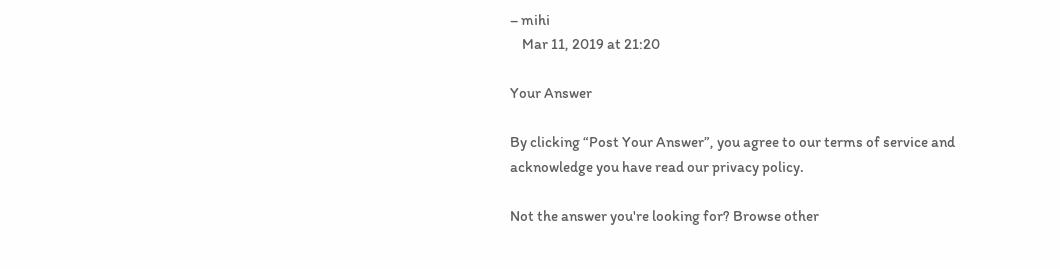– mihi
    Mar 11, 2019 at 21:20

Your Answer

By clicking “Post Your Answer”, you agree to our terms of service and acknowledge you have read our privacy policy.

Not the answer you're looking for? Browse other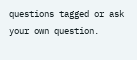questions tagged or ask your own question.